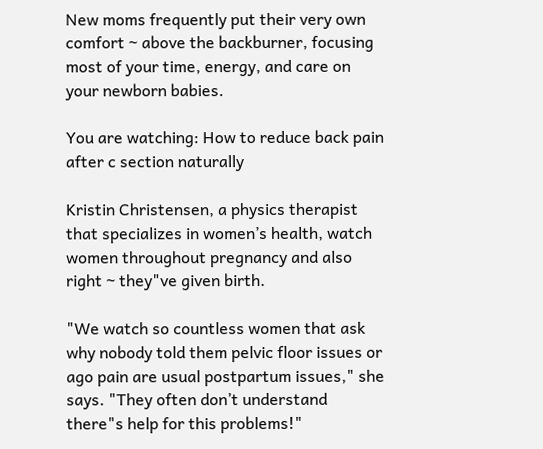New moms frequently put their very own comfort ~ above the backburner, focusing most of your time, energy, and care on your newborn babies.

You are watching: How to reduce back pain after c section naturally

Kristin Christensen, a physics therapist that specializes in women’s health, watch women throughout pregnancy and also right ~ they"ve given birth.

"We watch so countless women that ask why nobody told them pelvic floor issues or ago pain are usual postpartum issues," she says. "They often don’t understand there"s help for this problems!"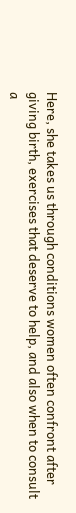Here, she takes us through conditions women often confront after giving birth, exercises that deserve to help, and also when to consult a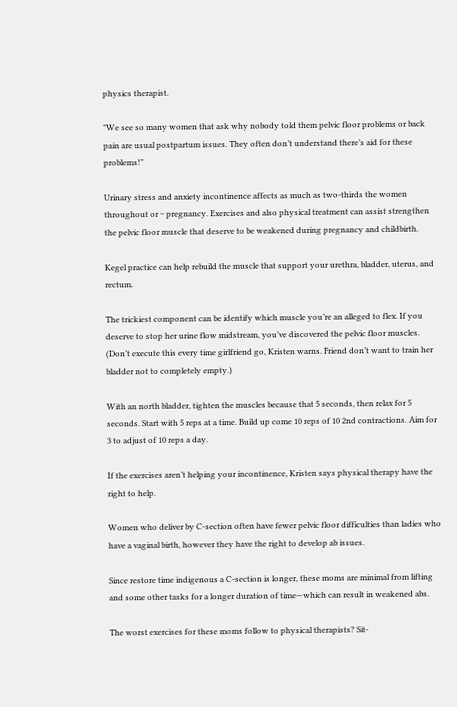physics therapist.

"We see so many women that ask why nobody told them pelvic floor problems or back pain are usual postpartum issues. They often don’t understand there’s aid for these problems!"

Urinary stress and anxiety incontinence affects as much as two-thirds the women throughout or ~ pregnancy. Exercises and also physical treatment can assist strengthen the pelvic floor muscle that deserve to be weakened during pregnancy and childbirth.

Kegel practice can help rebuild the muscle that support your urethra, bladder, uterus, and rectum.

The trickiest component can be identify which muscle you’re an alleged to flex. If you deserve to stop her urine flow midstream, you’ve discovered the pelvic floor muscles. (Don’t execute this every time girlfriend go, Kristen warns. Friend don’t want to train her bladder not to completely empty.)

With an north bladder, tighten the muscles because that 5 seconds, then relax for 5 seconds. Start with 5 reps at a time. Build up come 10 reps of 10 2nd contractions. Aim for 3 to adjust of 10 reps a day.

If the exercises aren’t helping your incontinence, Kristen says physical therapy have the right to help.

Women who deliver by C-section often have fewer pelvic floor difficulties than ladies who have a vaginal birth, however they have the right to develop ab issues.

Since restore time indigenous a C-section is longer, these moms are minimal from lifting and some other tasks for a longer duration of time—which can result in weakened abs.

The worst exercises for these moms follow to physical therapists? Sit-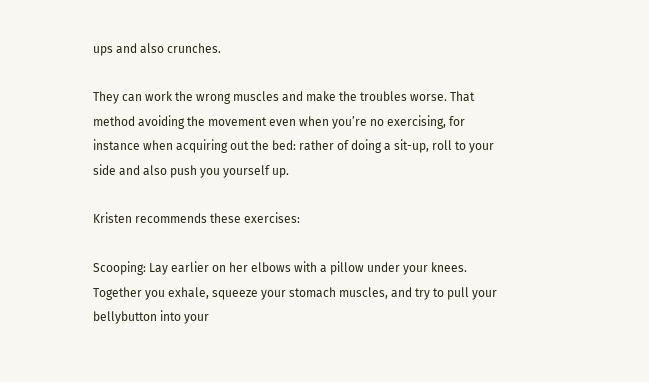ups and also crunches.

They can work the wrong muscles and make the troubles worse. That method avoiding the movement even when you’re no exercising, for instance when acquiring out the bed: rather of doing a sit-up, roll to your side and also push you yourself up.

Kristen recommends these exercises:

Scooping: Lay earlier on her elbows with a pillow under your knees. Together you exhale, squeeze your stomach muscles, and try to pull your bellybutton into your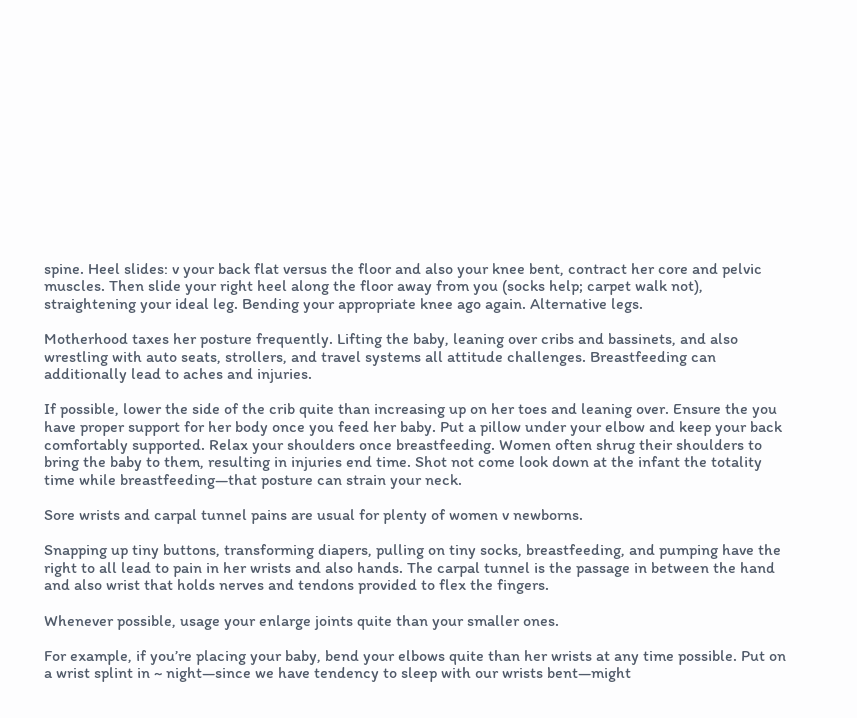spine. Heel slides: v your back flat versus the floor and also your knee bent, contract her core and pelvic muscles. Then slide your right heel along the floor away from you (socks help; carpet walk not), straightening your ideal leg. Bending your appropriate knee ago again. Alternative legs.

Motherhood taxes her posture frequently. Lifting the baby, leaning over cribs and bassinets, and also wrestling with auto seats, strollers, and travel systems all attitude challenges. Breastfeeding can additionally lead to aches and injuries.

If possible, lower the side of the crib quite than increasing up on her toes and leaning over. Ensure the you have proper support for her body once you feed her baby. Put a pillow under your elbow and keep your back comfortably supported. Relax your shoulders once breastfeeding. Women often shrug their shoulders to bring the baby to them, resulting in injuries end time. Shot not come look down at the infant the totality time while breastfeeding—that posture can strain your neck.

Sore wrists and carpal tunnel pains are usual for plenty of women v newborns.

Snapping up tiny buttons, transforming diapers, pulling on tiny socks, breastfeeding, and pumping have the right to all lead to pain in her wrists and also hands. The carpal tunnel is the passage in between the hand and also wrist that holds nerves and tendons provided to flex the fingers.

Whenever possible, usage your enlarge joints quite than your smaller ones.

For example, if you’re placing your baby, bend your elbows quite than her wrists at any time possible. Put on a wrist splint in ~ night—since we have tendency to sleep with our wrists bent—might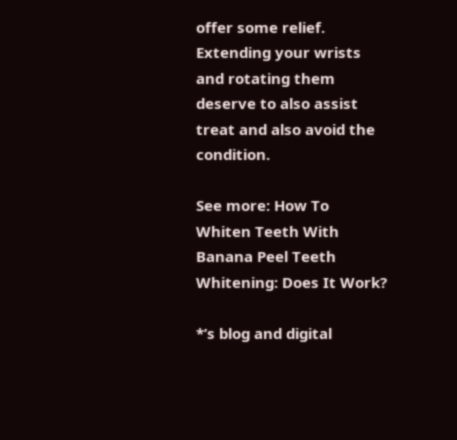offer some relief. Extending your wrists and rotating them deserve to also assist treat and also avoid the condition.

See more: How To Whiten Teeth With Banana Peel Teeth Whitening: Does It Work?

*’s blog and digital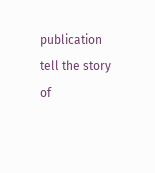publication tell the story of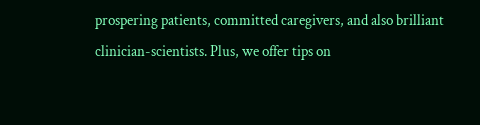prospering patients, committed caregivers, and also brilliant clinician-scientists. Plus, we offer tips on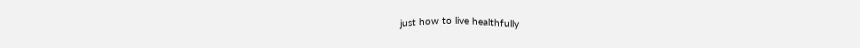just how to live healthfully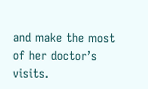and make the most of her doctor’s visits.